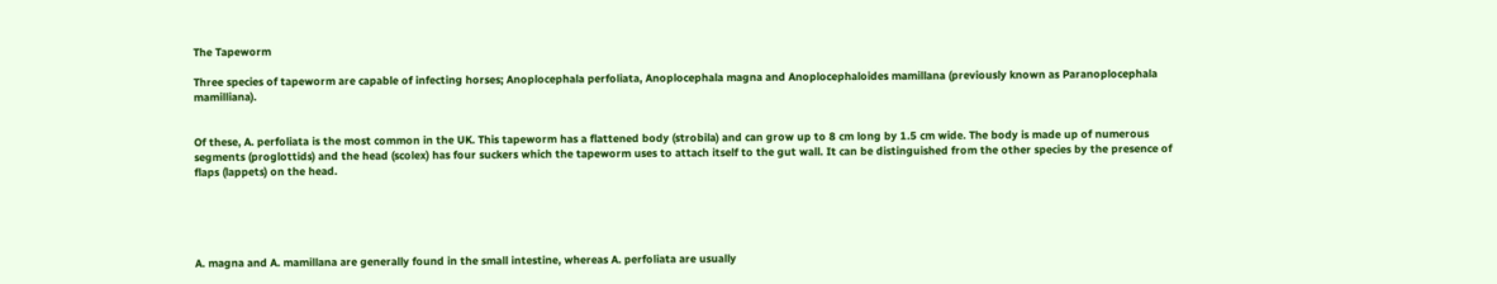The Tapeworm

Three species of tapeworm are capable of infecting horses; Anoplocephala perfoliata, Anoplocephala magna and Anoplocephaloides mamillana (previously known as Paranoplocephala mamilliana).


Of these, A. perfoliata is the most common in the UK. This tapeworm has a flattened body (strobila) and can grow up to 8 cm long by 1.5 cm wide. The body is made up of numerous segments (proglottids) and the head (scolex) has four suckers which the tapeworm uses to attach itself to the gut wall. It can be distinguished from the other species by the presence of flaps (lappets) on the head.





A. magna and A. mamillana are generally found in the small intestine, whereas A. perfoliata are usually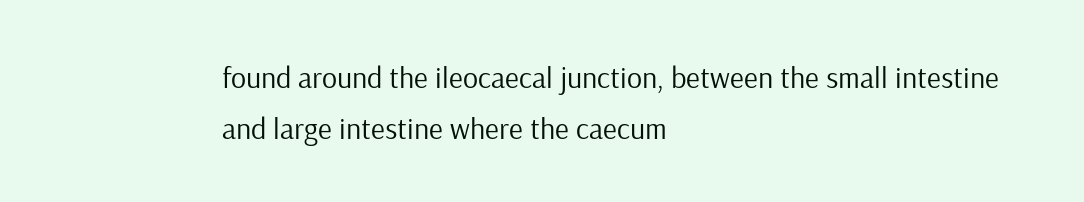found around the ileocaecal junction, between the small intestine and large intestine where the caecum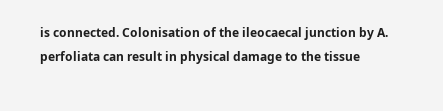is connected. Colonisation of the ileocaecal junction by A. perfoliata can result in physical damage to the tissue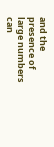and the presence of large numbers can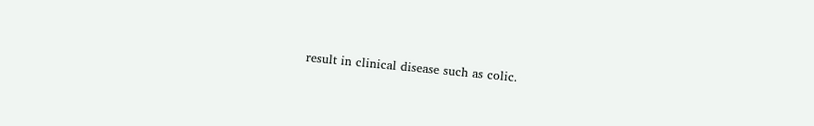result in clinical disease such as colic.